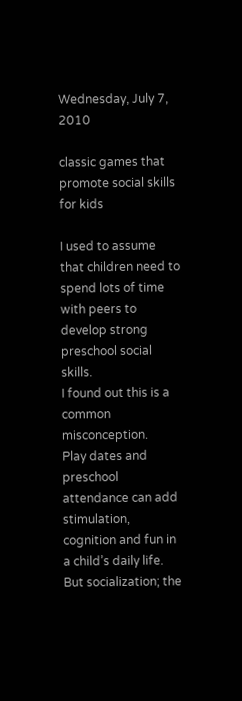Wednesday, July 7, 2010

classic games that promote social skills for kids

I used to assume that children need to spend lots of time with peers to develop strong preschool social skills.
I found out this is a common misconception.
Play dates and preschool attendance can add stimulation, cognition and fun in a child’s daily life. But socialization; the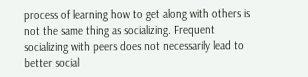process of learning how to get along with others is not the same thing as socializing. Frequent socializing with peers does not necessarily lead to better social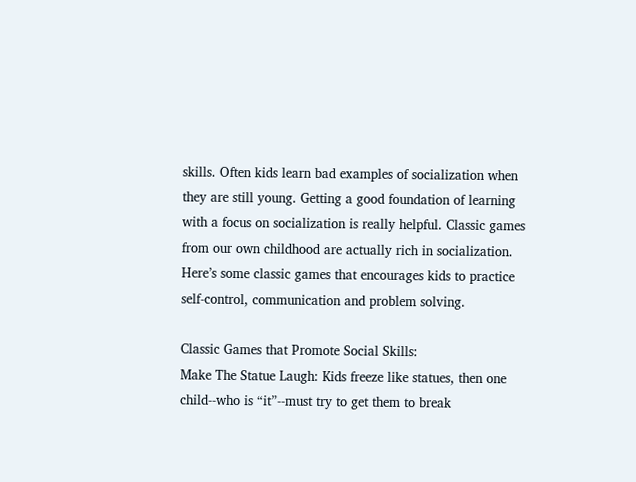skills. Often kids learn bad examples of socialization when they are still young. Getting a good foundation of learning with a focus on socialization is really helpful. Classic games from our own childhood are actually rich in socialization.
Here’s some classic games that encourages kids to practice self-control, communication and problem solving.

Classic Games that Promote Social Skills:
Make The Statue Laugh: Kids freeze like statues, then one child--who is “it”--must try to get them to break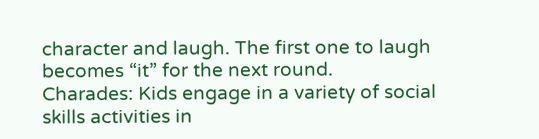character and laugh. The first one to laugh becomes “it” for the next round.
Charades: Kids engage in a variety of social skills activities in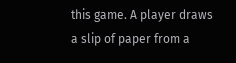this game. A player draws a slip of paper from a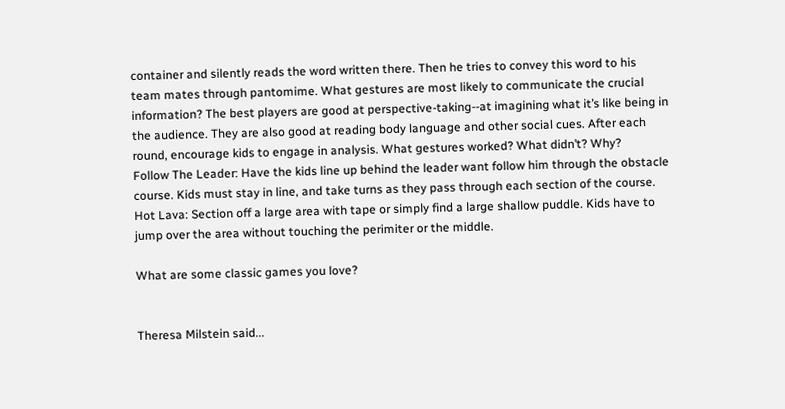container and silently reads the word written there. Then he tries to convey this word to his team mates through pantomime. What gestures are most likely to communicate the crucial information? The best players are good at perspective-taking--at imagining what it’s like being in the audience. They are also good at reading body language and other social cues. After each round, encourage kids to engage in analysis. What gestures worked? What didn’t? Why?
Follow The Leader: Have the kids line up behind the leader want follow him through the obstacle course. Kids must stay in line, and take turns as they pass through each section of the course.
Hot Lava: Section off a large area with tape or simply find a large shallow puddle. Kids have to jump over the area without touching the perimiter or the middle.

What are some classic games you love?


Theresa Milstein said...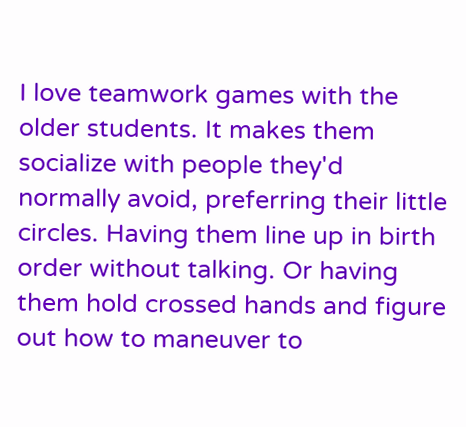I love teamwork games with the older students. It makes them socialize with people they'd normally avoid, preferring their little circles. Having them line up in birth order without talking. Or having them hold crossed hands and figure out how to maneuver to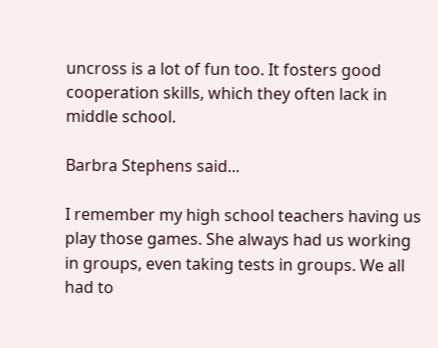uncross is a lot of fun too. It fosters good cooperation skills, which they often lack in middle school.

Barbra Stephens said...

I remember my high school teachers having us play those games. She always had us working in groups, even taking tests in groups. We all had to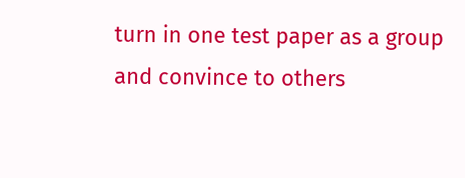turn in one test paper as a group and convince to others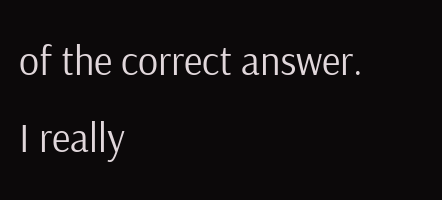of the correct answer.
I really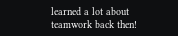learned a lot about teamwork back then!